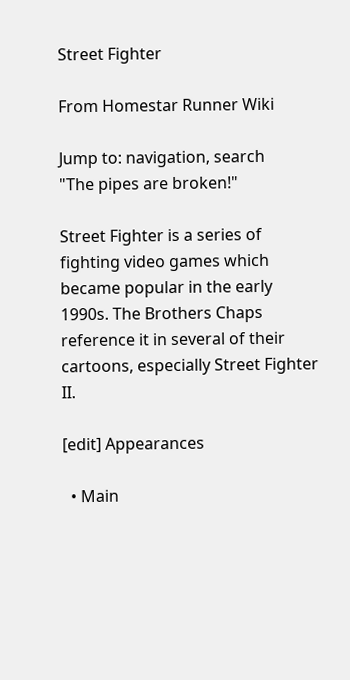Street Fighter

From Homestar Runner Wiki

Jump to: navigation, search
"The pipes are broken!"

Street Fighter is a series of fighting video games which became popular in the early 1990s. The Brothers Chaps reference it in several of their cartoons, especially Street Fighter II.

[edit] Appearances

  • Main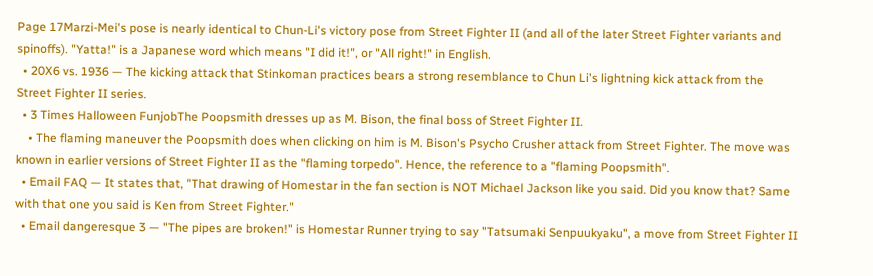Page 17Marzi-Mei's pose is nearly identical to Chun-Li's victory pose from Street Fighter II (and all of the later Street Fighter variants and spinoffs). "Yatta!" is a Japanese word which means "I did it!", or "All right!" in English.
  • 20X6 vs. 1936 — The kicking attack that Stinkoman practices bears a strong resemblance to Chun Li's lightning kick attack from the Street Fighter II series.
  • 3 Times Halloween FunjobThe Poopsmith dresses up as M. Bison, the final boss of Street Fighter II.
    • The flaming maneuver the Poopsmith does when clicking on him is M. Bison's Psycho Crusher attack from Street Fighter. The move was known in earlier versions of Street Fighter II as the "flaming torpedo". Hence, the reference to a "flaming Poopsmith".
  • Email FAQ — It states that, "That drawing of Homestar in the fan section is NOT Michael Jackson like you said. Did you know that? Same with that one you said is Ken from Street Fighter."
  • Email dangeresque 3 — "The pipes are broken!" is Homestar Runner trying to say "Tatsumaki Senpuukyaku", a move from Street Fighter II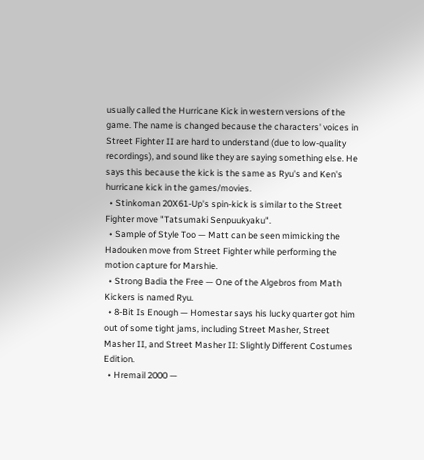usually called the Hurricane Kick in western versions of the game. The name is changed because the characters' voices in Street Fighter II are hard to understand (due to low-quality recordings), and sound like they are saying something else. He says this because the kick is the same as Ryu's and Ken's hurricane kick in the games/movies.
  • Stinkoman 20X61-Up's spin-kick is similar to the Street Fighter move "Tatsumaki Senpuukyaku".
  • Sample of Style Too — Matt can be seen mimicking the Hadouken move from Street Fighter while performing the motion capture for Marshie.
  • Strong Badia the Free — One of the Algebros from Math Kickers is named Ryu.
  • 8-Bit Is Enough — Homestar says his lucky quarter got him out of some tight jams, including Street Masher, Street Masher II, and Street Masher II: Slightly Different Costumes Edition.
  • Hremail 2000 —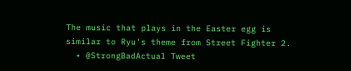The music that plays in the Easter egg is similar to Ryu's theme from Street Fighter 2.
  • @StrongBadActual Tweet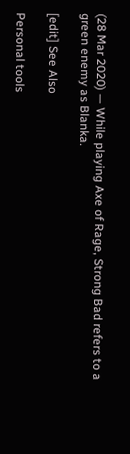(28 Mar 2020) — While playing Axe of Rage, Strong Bad refers to a green enemy as Blanka.

[edit] See Also

Personal tools